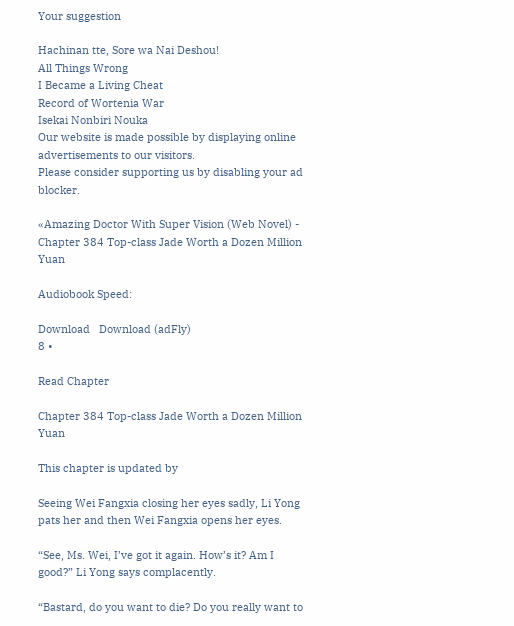Your suggestion

Hachinan tte, Sore wa Nai Deshou!
All Things Wrong
I Became a Living Cheat
Record of Wortenia War
Isekai Nonbiri Nouka
Our website is made possible by displaying online advertisements to our visitors.
Please consider supporting us by disabling your ad blocker.

«Amazing Doctor With Super Vision (Web Novel) - Chapter 384 Top-class Jade Worth a Dozen Million Yuan

Audiobook Speed:

Download   Download (adFly)
8 •

Read Chapter

Chapter 384 Top-class Jade Worth a Dozen Million Yuan

This chapter is updated by

Seeing Wei Fangxia closing her eyes sadly, Li Yong pats her and then Wei Fangxia opens her eyes.

“See, Ms. Wei, I’ve got it again. How’s it? Am I good?” Li Yong says complacently.

“Bastard, do you want to die? Do you really want to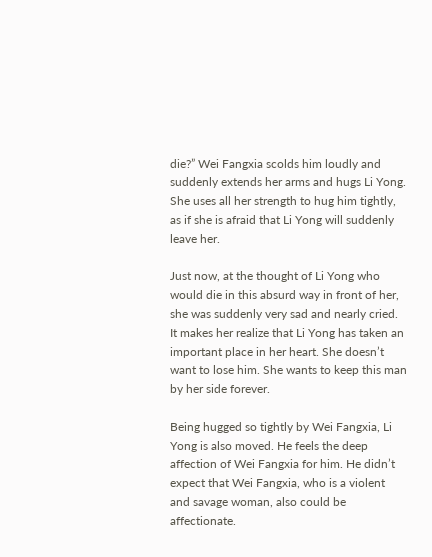die?” Wei Fangxia scolds him loudly and suddenly extends her arms and hugs Li Yong. She uses all her strength to hug him tightly, as if she is afraid that Li Yong will suddenly leave her.

Just now, at the thought of Li Yong who would die in this absurd way in front of her, she was suddenly very sad and nearly cried. It makes her realize that Li Yong has taken an important place in her heart. She doesn’t want to lose him. She wants to keep this man by her side forever.

Being hugged so tightly by Wei Fangxia, Li Yong is also moved. He feels the deep affection of Wei Fangxia for him. He didn’t expect that Wei Fangxia, who is a violent and savage woman, also could be affectionate.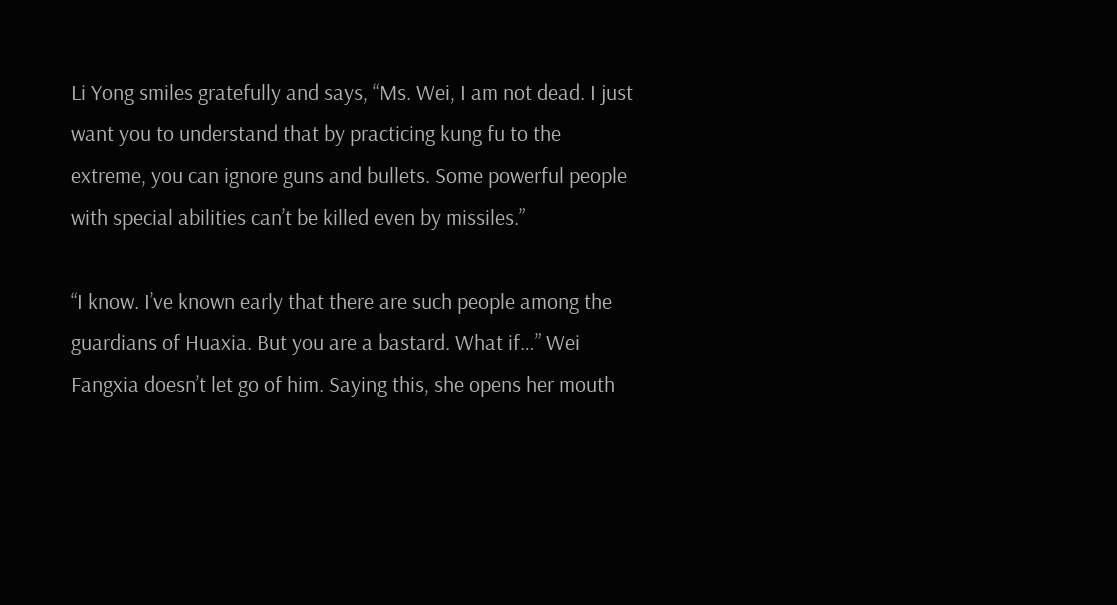Li Yong smiles gratefully and says, “Ms. Wei, I am not dead. I just want you to understand that by practicing kung fu to the extreme, you can ignore guns and bullets. Some powerful people with special abilities can’t be killed even by missiles.”

“I know. I’ve known early that there are such people among the guardians of Huaxia. But you are a bastard. What if…” Wei Fangxia doesn’t let go of him. Saying this, she opens her mouth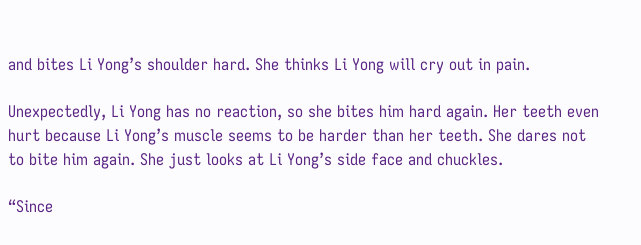and bites Li Yong’s shoulder hard. She thinks Li Yong will cry out in pain.

Unexpectedly, Li Yong has no reaction, so she bites him hard again. Her teeth even hurt because Li Yong’s muscle seems to be harder than her teeth. She dares not to bite him again. She just looks at Li Yong’s side face and chuckles.

“Since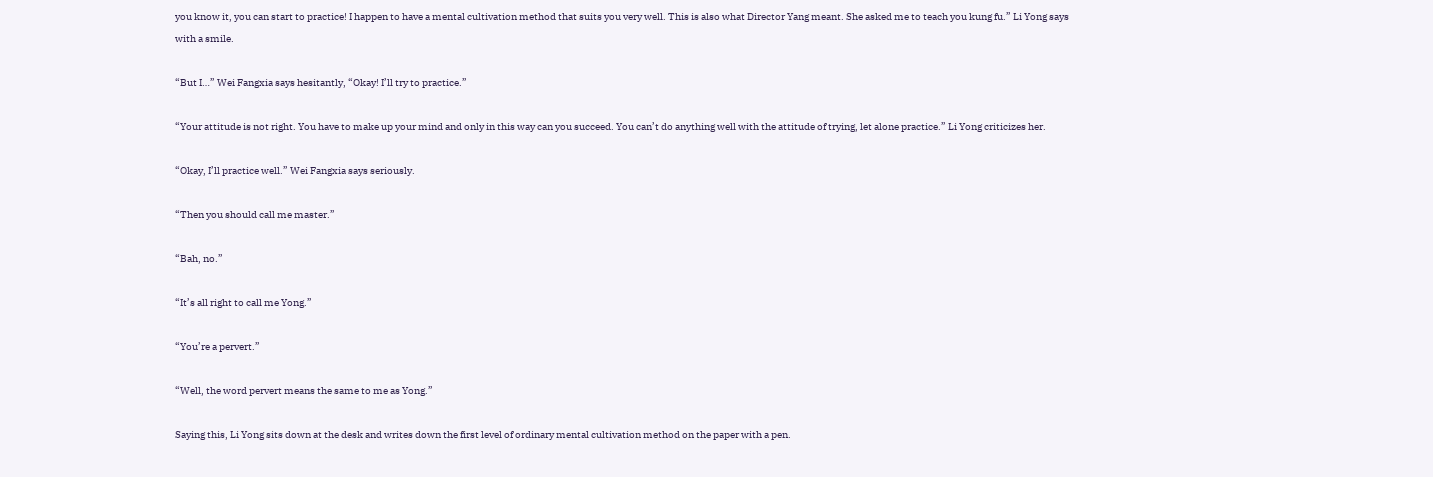you know it, you can start to practice! I happen to have a mental cultivation method that suits you very well. This is also what Director Yang meant. She asked me to teach you kung fu.” Li Yong says with a smile.

“But I…” Wei Fangxia says hesitantly, “Okay! I’ll try to practice.”

“Your attitude is not right. You have to make up your mind and only in this way can you succeed. You can’t do anything well with the attitude of trying, let alone practice.” Li Yong criticizes her.

“Okay, I’ll practice well.” Wei Fangxia says seriously.

“Then you should call me master.”

“Bah, no.”

“It’s all right to call me Yong.”

“You’re a pervert.”

“Well, the word pervert means the same to me as Yong.”

Saying this, Li Yong sits down at the desk and writes down the first level of ordinary mental cultivation method on the paper with a pen.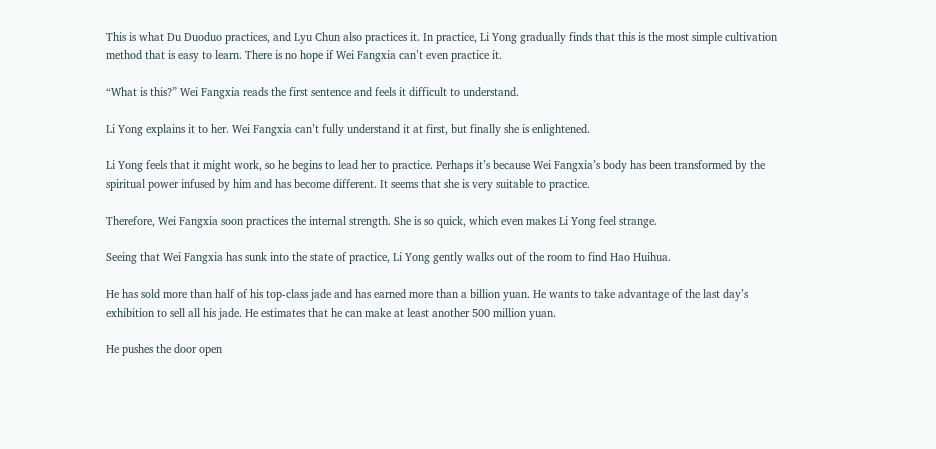This is what Du Duoduo practices, and Lyu Chun also practices it. In practice, Li Yong gradually finds that this is the most simple cultivation method that is easy to learn. There is no hope if Wei Fangxia can’t even practice it.

“What is this?” Wei Fangxia reads the first sentence and feels it difficult to understand.

Li Yong explains it to her. Wei Fangxia can’t fully understand it at first, but finally she is enlightened.

Li Yong feels that it might work, so he begins to lead her to practice. Perhaps it’s because Wei Fangxia’s body has been transformed by the spiritual power infused by him and has become different. It seems that she is very suitable to practice.

Therefore, Wei Fangxia soon practices the internal strength. She is so quick, which even makes Li Yong feel strange.

Seeing that Wei Fangxia has sunk into the state of practice, Li Yong gently walks out of the room to find Hao Huihua.

He has sold more than half of his top-class jade and has earned more than a billion yuan. He wants to take advantage of the last day’s exhibition to sell all his jade. He estimates that he can make at least another 500 million yuan.

He pushes the door open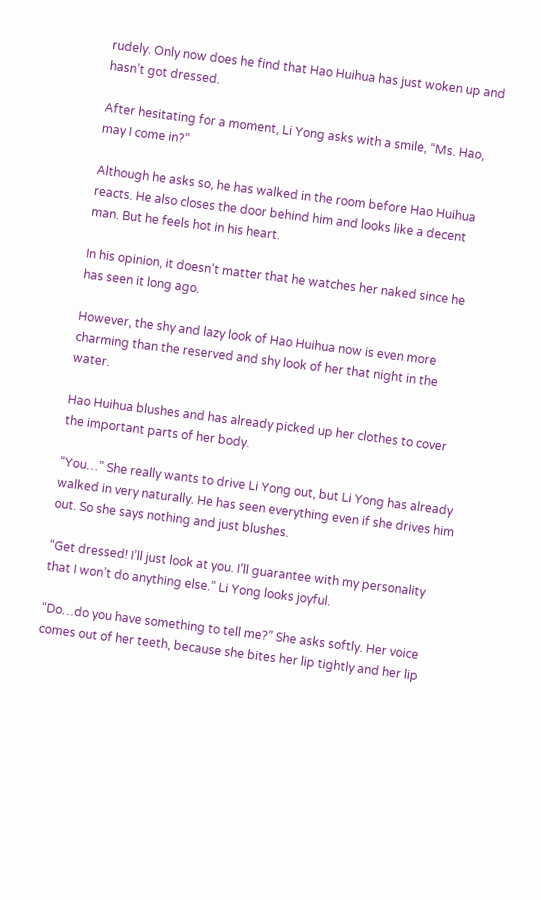rudely. Only now does he find that Hao Huihua has just woken up and hasn’t got dressed.

After hesitating for a moment, Li Yong asks with a smile, “Ms. Hao, may I come in?”

Although he asks so, he has walked in the room before Hao Huihua reacts. He also closes the door behind him and looks like a decent man. But he feels hot in his heart.

In his opinion, it doesn’t matter that he watches her naked since he has seen it long ago.

However, the shy and lazy look of Hao Huihua now is even more charming than the reserved and shy look of her that night in the water.

Hao Huihua blushes and has already picked up her clothes to cover the important parts of her body.

“You…” She really wants to drive Li Yong out, but Li Yong has already walked in very naturally. He has seen everything even if she drives him out. So she says nothing and just blushes.

“Get dressed! I’ll just look at you. I’ll guarantee with my personality that I won’t do anything else.” Li Yong looks joyful.

“Do…do you have something to tell me?” She asks softly. Her voice comes out of her teeth, because she bites her lip tightly and her lip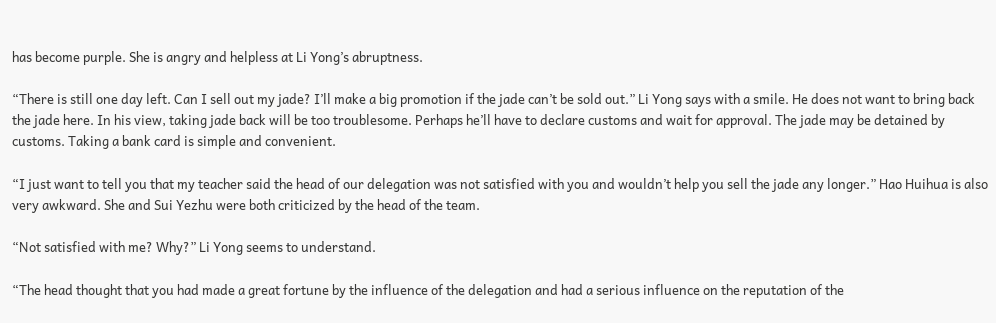has become purple. She is angry and helpless at Li Yong’s abruptness.

“There is still one day left. Can I sell out my jade? I’ll make a big promotion if the jade can’t be sold out.” Li Yong says with a smile. He does not want to bring back the jade here. In his view, taking jade back will be too troublesome. Perhaps he’ll have to declare customs and wait for approval. The jade may be detained by customs. Taking a bank card is simple and convenient.

“I just want to tell you that my teacher said the head of our delegation was not satisfied with you and wouldn’t help you sell the jade any longer.” Hao Huihua is also very awkward. She and Sui Yezhu were both criticized by the head of the team.

“Not satisfied with me? Why?” Li Yong seems to understand.

“The head thought that you had made a great fortune by the influence of the delegation and had a serious influence on the reputation of the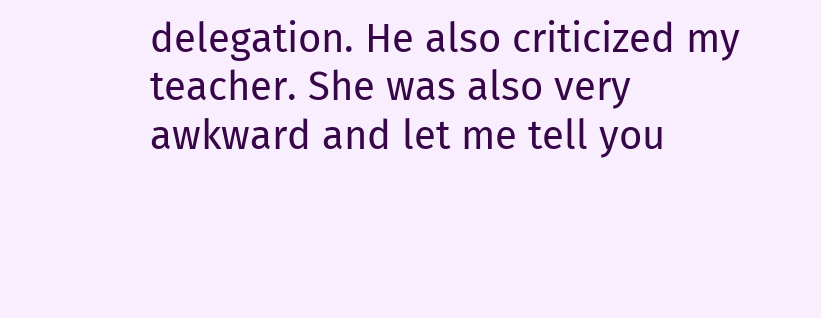delegation. He also criticized my teacher. She was also very awkward and let me tell you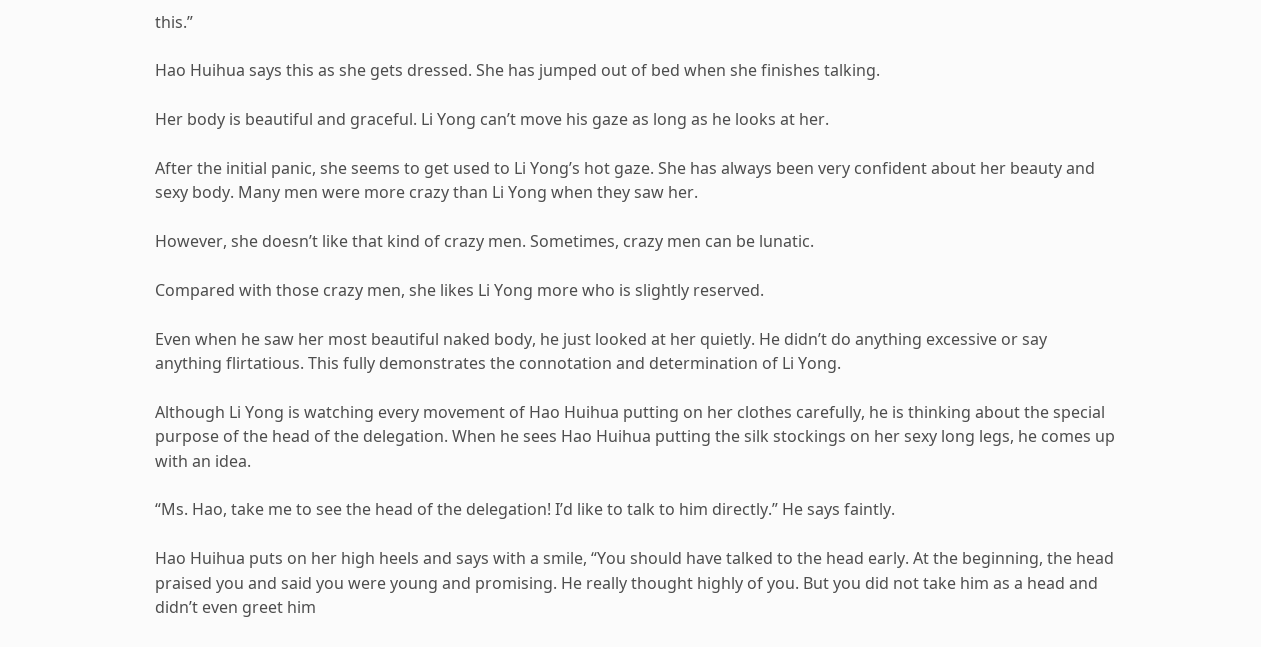this.”

Hao Huihua says this as she gets dressed. She has jumped out of bed when she finishes talking.

Her body is beautiful and graceful. Li Yong can’t move his gaze as long as he looks at her.

After the initial panic, she seems to get used to Li Yong’s hot gaze. She has always been very confident about her beauty and sexy body. Many men were more crazy than Li Yong when they saw her.

However, she doesn’t like that kind of crazy men. Sometimes, crazy men can be lunatic.

Compared with those crazy men, she likes Li Yong more who is slightly reserved.

Even when he saw her most beautiful naked body, he just looked at her quietly. He didn’t do anything excessive or say anything flirtatious. This fully demonstrates the connotation and determination of Li Yong.

Although Li Yong is watching every movement of Hao Huihua putting on her clothes carefully, he is thinking about the special purpose of the head of the delegation. When he sees Hao Huihua putting the silk stockings on her sexy long legs, he comes up with an idea.

“Ms. Hao, take me to see the head of the delegation! I’d like to talk to him directly.” He says faintly.

Hao Huihua puts on her high heels and says with a smile, “You should have talked to the head early. At the beginning, the head praised you and said you were young and promising. He really thought highly of you. But you did not take him as a head and didn’t even greet him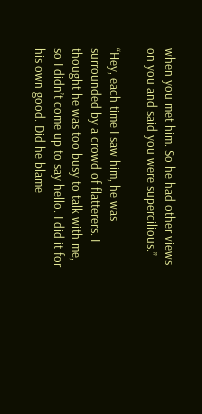when you met him. So he had other views on you and said you were supercilious.”

“Hey, each time I saw him, he was surrounded by a crowd of flatterers. I thought he was too busy to talk with me, so I didn’t come up to say hello. I did it for his own good. Did he blame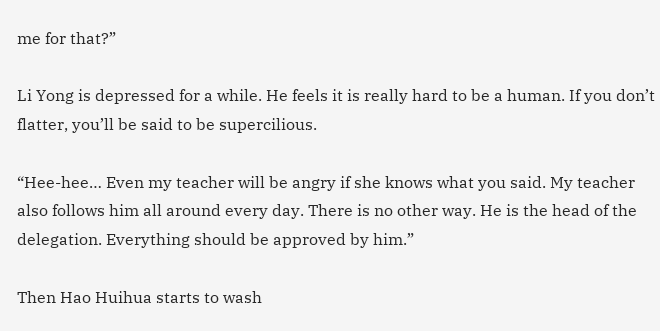me for that?”

Li Yong is depressed for a while. He feels it is really hard to be a human. If you don’t flatter, you’ll be said to be supercilious.

“Hee-hee… Even my teacher will be angry if she knows what you said. My teacher also follows him all around every day. There is no other way. He is the head of the delegation. Everything should be approved by him.”

Then Hao Huihua starts to wash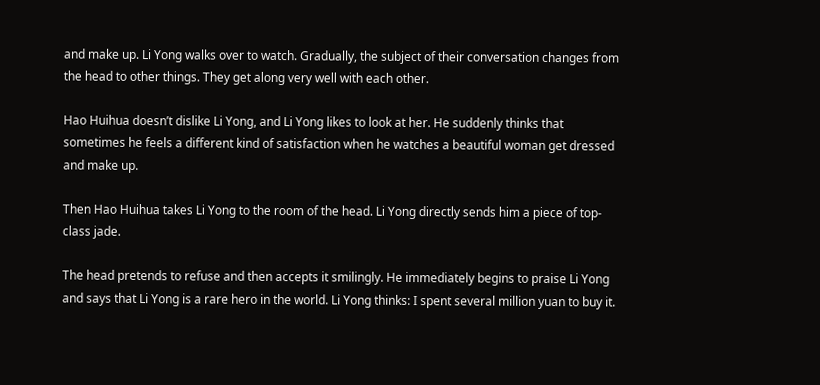and make up. Li Yong walks over to watch. Gradually, the subject of their conversation changes from the head to other things. They get along very well with each other.

Hao Huihua doesn’t dislike Li Yong, and Li Yong likes to look at her. He suddenly thinks that sometimes he feels a different kind of satisfaction when he watches a beautiful woman get dressed and make up.

Then Hao Huihua takes Li Yong to the room of the head. Li Yong directly sends him a piece of top-class jade.

The head pretends to refuse and then accepts it smilingly. He immediately begins to praise Li Yong and says that Li Yong is a rare hero in the world. Li Yong thinks: I spent several million yuan to buy it.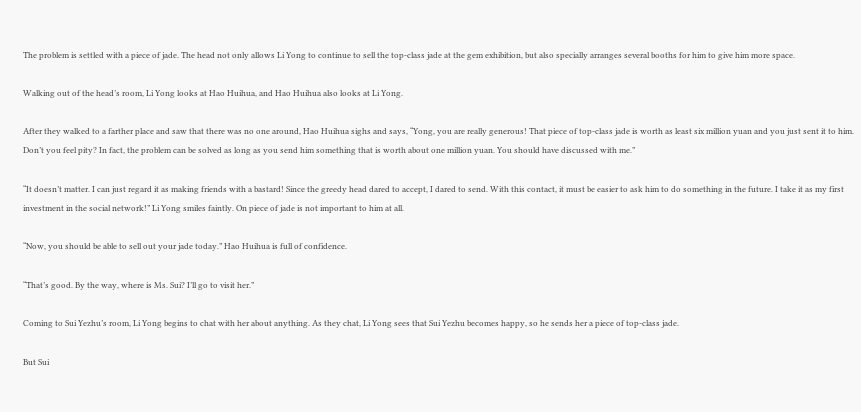The problem is settled with a piece of jade. The head not only allows Li Yong to continue to sell the top-class jade at the gem exhibition, but also specially arranges several booths for him to give him more space.

Walking out of the head’s room, Li Yong looks at Hao Huihua, and Hao Huihua also looks at Li Yong.

After they walked to a farther place and saw that there was no one around, Hao Huihua sighs and says, “Yong, you are really generous! That piece of top-class jade is worth as least six million yuan and you just sent it to him. Don’t you feel pity? In fact, the problem can be solved as long as you send him something that is worth about one million yuan. You should have discussed with me.”

“It doesn’t matter. I can just regard it as making friends with a bastard! Since the greedy head dared to accept, I dared to send. With this contact, it must be easier to ask him to do something in the future. I take it as my first investment in the social network!” Li Yong smiles faintly. On piece of jade is not important to him at all.

“Now, you should be able to sell out your jade today.” Hao Huihua is full of confidence.

“That’s good. By the way, where is Ms. Sui? I’ll go to visit her.”

Coming to Sui Yezhu’s room, Li Yong begins to chat with her about anything. As they chat, Li Yong sees that Sui Yezhu becomes happy, so he sends her a piece of top-class jade.

But Sui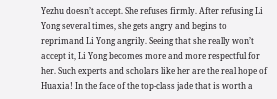Yezhu doesn’t accept. She refuses firmly. After refusing Li Yong several times, she gets angry and begins to reprimand Li Yong angrily. Seeing that she really won’t accept it, Li Yong becomes more and more respectful for her. Such experts and scholars like her are the real hope of Huaxia! In the face of the top-class jade that is worth a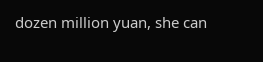dozen million yuan, she can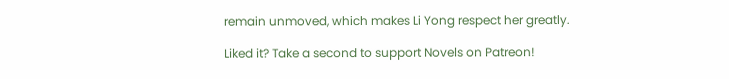remain unmoved, which makes Li Yong respect her greatly.

Liked it? Take a second to support Novels on Patreon!